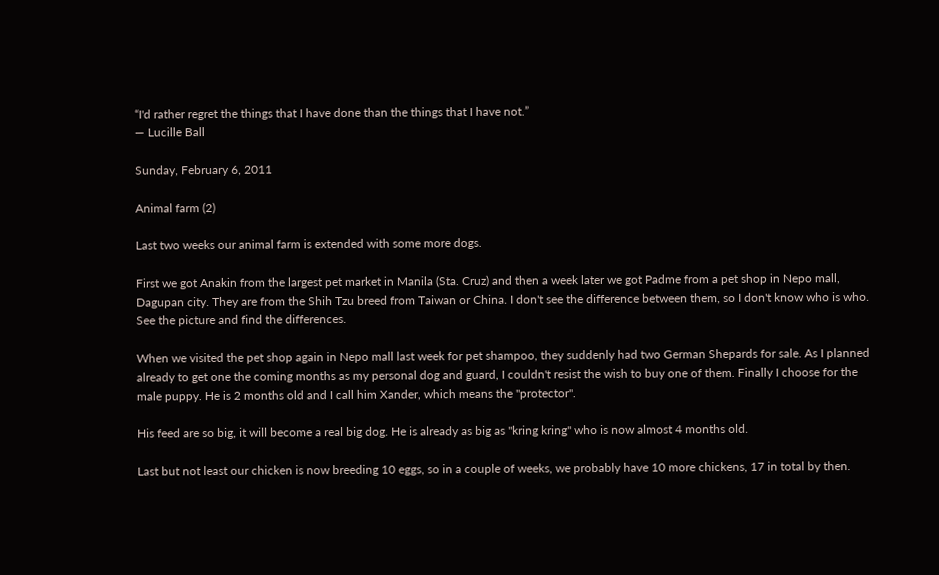“I'd rather regret the things that I have done than the things that I have not.”
― Lucille Ball

Sunday, February 6, 2011

Animal farm (2)

Last two weeks our animal farm is extended with some more dogs.

First we got Anakin from the largest pet market in Manila (Sta. Cruz) and then a week later we got Padme from a pet shop in Nepo mall, Dagupan city. They are from the Shih Tzu breed from Taiwan or China. I don't see the difference between them, so I don't know who is who. See the picture and find the differences.

When we visited the pet shop again in Nepo mall last week for pet shampoo, they suddenly had two German Shepards for sale. As I planned already to get one the coming months as my personal dog and guard, I couldn't resist the wish to buy one of them. Finally I choose for the male puppy. He is 2 months old and I call him Xander, which means the "protector".

His feed are so big, it will become a real big dog. He is already as big as "kring kring" who is now almost 4 months old.

Last but not least our chicken is now breeding 10 eggs, so in a couple of weeks, we probably have 10 more chickens, 17 in total by then.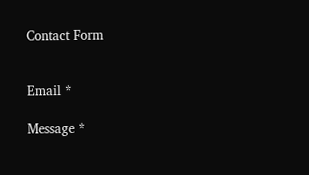Contact Form


Email *

Message *